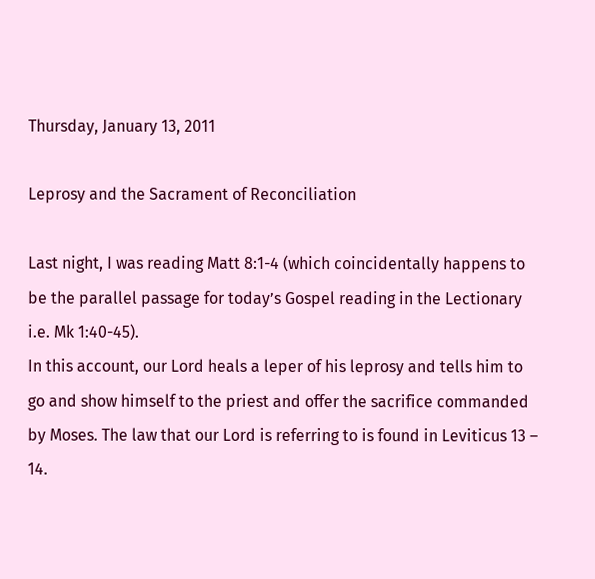Thursday, January 13, 2011

Leprosy and the Sacrament of Reconciliation

Last night, I was reading Matt 8:1-4 (which coincidentally happens to be the parallel passage for today’s Gospel reading in the Lectionary i.e. Mk 1:40-45).
In this account, our Lord heals a leper of his leprosy and tells him to go and show himself to the priest and offer the sacrifice commanded by Moses. The law that our Lord is referring to is found in Leviticus 13 – 14.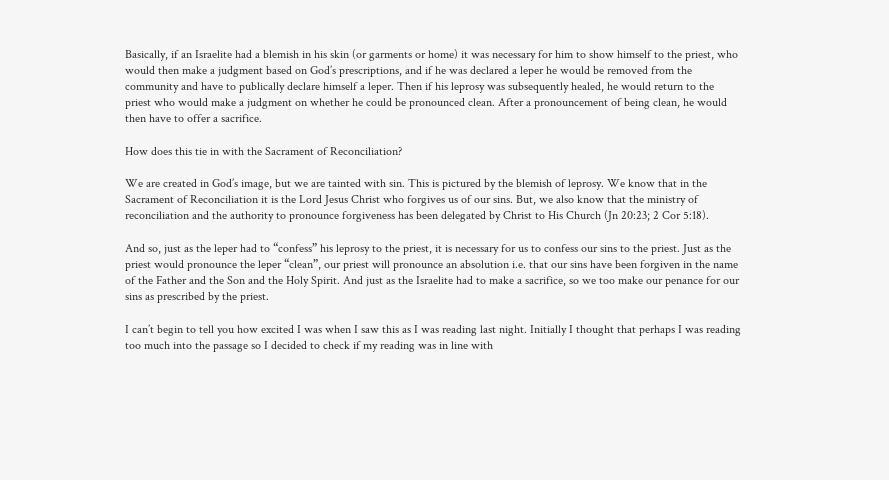Basically, if an Israelite had a blemish in his skin (or garments or home) it was necessary for him to show himself to the priest, who would then make a judgment based on God’s prescriptions, and if he was declared a leper he would be removed from the community and have to publically declare himself a leper. Then if his leprosy was subsequently healed, he would return to the priest who would make a judgment on whether he could be pronounced clean. After a pronouncement of being clean, he would then have to offer a sacrifice.

How does this tie in with the Sacrament of Reconciliation?

We are created in God’s image, but we are tainted with sin. This is pictured by the blemish of leprosy. We know that in the Sacrament of Reconciliation it is the Lord Jesus Christ who forgives us of our sins. But, we also know that the ministry of reconciliation and the authority to pronounce forgiveness has been delegated by Christ to His Church (Jn 20:23; 2 Cor 5:18).

And so, just as the leper had to “confess” his leprosy to the priest, it is necessary for us to confess our sins to the priest. Just as the priest would pronounce the leper “clean”, our priest will pronounce an absolution i.e. that our sins have been forgiven in the name of the Father and the Son and the Holy Spirit. And just as the Israelite had to make a sacrifice, so we too make our penance for our sins as prescribed by the priest.

I can’t begin to tell you how excited I was when I saw this as I was reading last night. Initially I thought that perhaps I was reading too much into the passage so I decided to check if my reading was in line with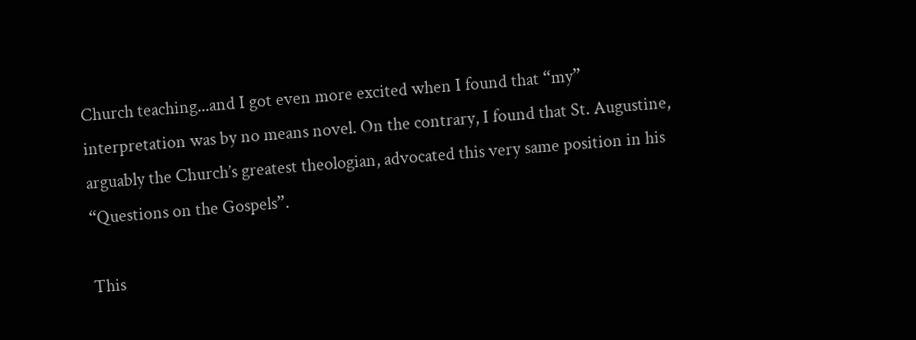Church teaching...and I got even more excited when I found that “my” interpretation was by no means novel. On the contrary, I found that St. Augustine, arguably the Church’s greatest theologian, advocated this very same position in his “Questions on the Gospels”.

This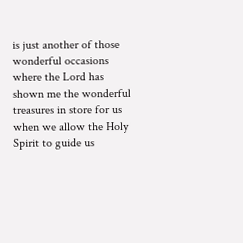is just another of those wonderful occasions where the Lord has shown me the wonderful treasures in store for us when we allow the Holy Spirit to guide us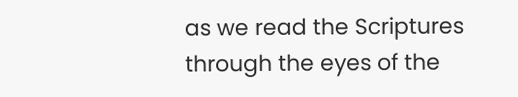as we read the Scriptures through the eyes of the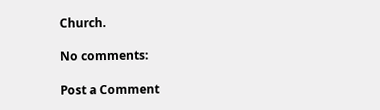Church.

No comments:

Post a Comment